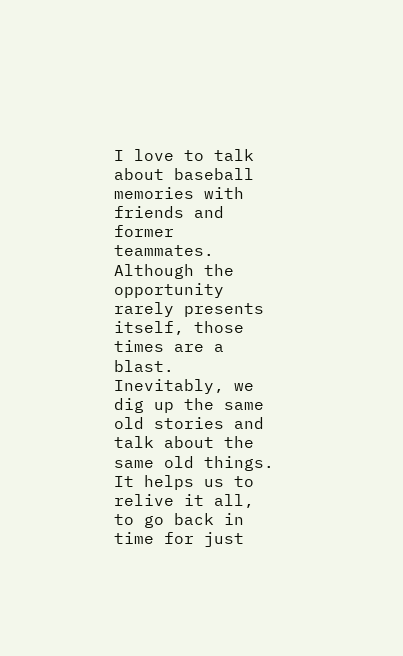I love to talk about baseball memories with friends and former teammates. Although the opportunity rarely presents itself, those times are a blast. Inevitably, we dig up the same old stories and talk about the same old things. It helps us to relive it all, to go back in time for just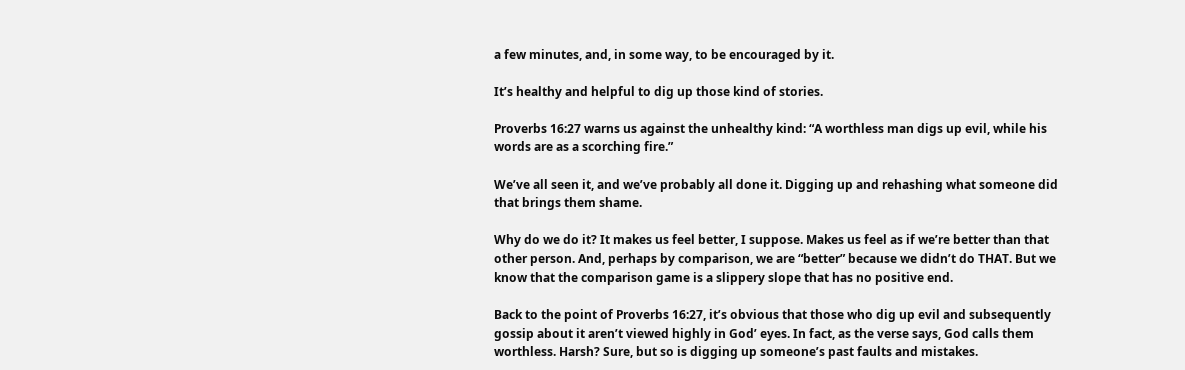a few minutes, and, in some way, to be encouraged by it.

It’s healthy and helpful to dig up those kind of stories.

Proverbs 16:27 warns us against the unhealthy kind: “A worthless man digs up evil, while his words are as a scorching fire.”

We’ve all seen it, and we’ve probably all done it. Digging up and rehashing what someone did that brings them shame.

Why do we do it? It makes us feel better, I suppose. Makes us feel as if we’re better than that other person. And, perhaps by comparison, we are “better” because we didn’t do THAT. But we know that the comparison game is a slippery slope that has no positive end.

Back to the point of Proverbs 16:27, it’s obvious that those who dig up evil and subsequently gossip about it aren’t viewed highly in God’ eyes. In fact, as the verse says, God calls them worthless. Harsh? Sure, but so is digging up someone’s past faults and mistakes.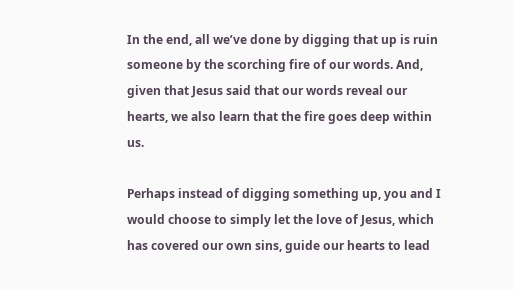In the end, all we’ve done by digging that up is ruin someone by the scorching fire of our words. And, given that Jesus said that our words reveal our hearts, we also learn that the fire goes deep within us.

Perhaps instead of digging something up, you and I would choose to simply let the love of Jesus, which has covered our own sins, guide our hearts to lead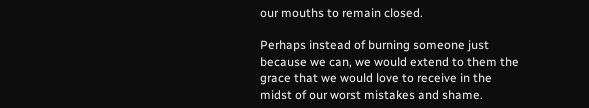our mouths to remain closed.

Perhaps instead of burning someone just because we can, we would extend to them the grace that we would love to receive in the midst of our worst mistakes and shame.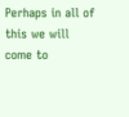Perhaps in all of this we will come to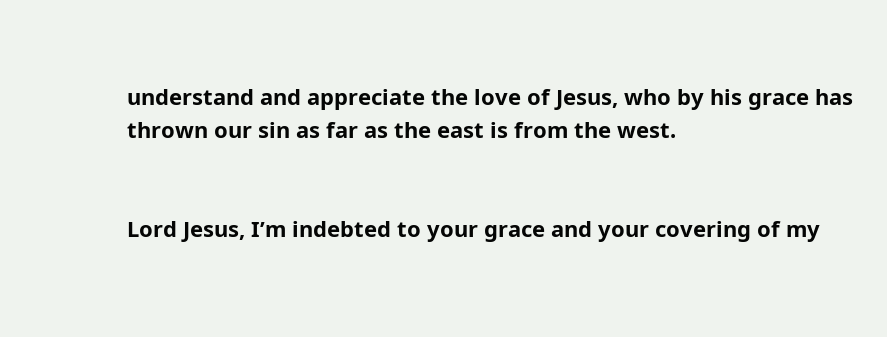understand and appreciate the love of Jesus, who by his grace has thrown our sin as far as the east is from the west.


Lord Jesus, I’m indebted to your grace and your covering of my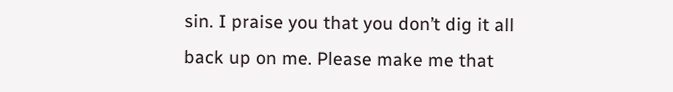sin. I praise you that you don’t dig it all back up on me. Please make me that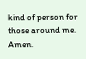kind of person for those around me. Amen.